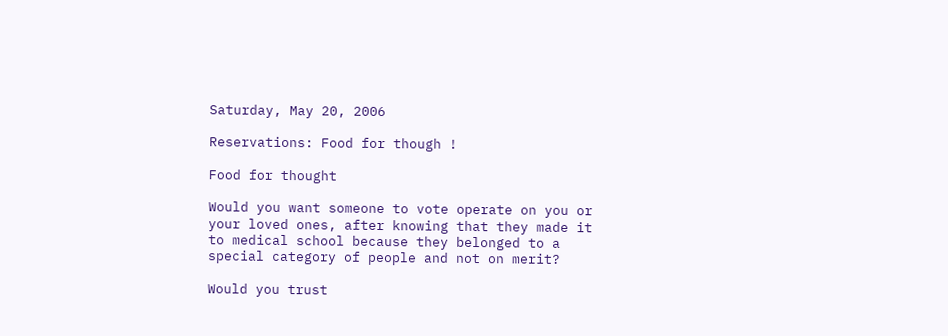Saturday, May 20, 2006

Reservations: Food for though !

Food for thought

Would you want someone to vote operate on you or your loved ones, after knowing that they made it to medical school because they belonged to a special category of people and not on merit?

Would you trust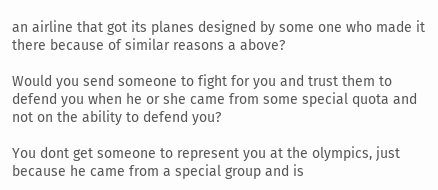an airline that got its planes designed by some one who made it there because of similar reasons a above?

Would you send someone to fight for you and trust them to defend you when he or she came from some special quota and not on the ability to defend you?

You dont get someone to represent you at the olympics, just because he came from a special group and is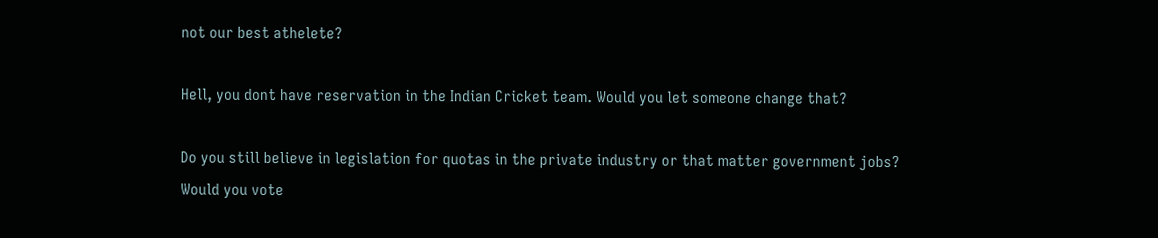not our best athelete?

Hell, you dont have reservation in the Indian Cricket team. Would you let someone change that?

Do you still believe in legislation for quotas in the private industry or that matter government jobs?
Would you vote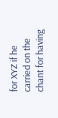for XYZ if he carried on the chant for having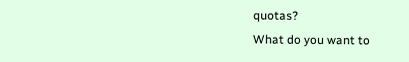quotas?
What do you want to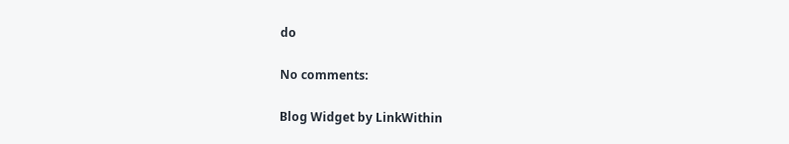do

No comments:

Blog Widget by LinkWithin